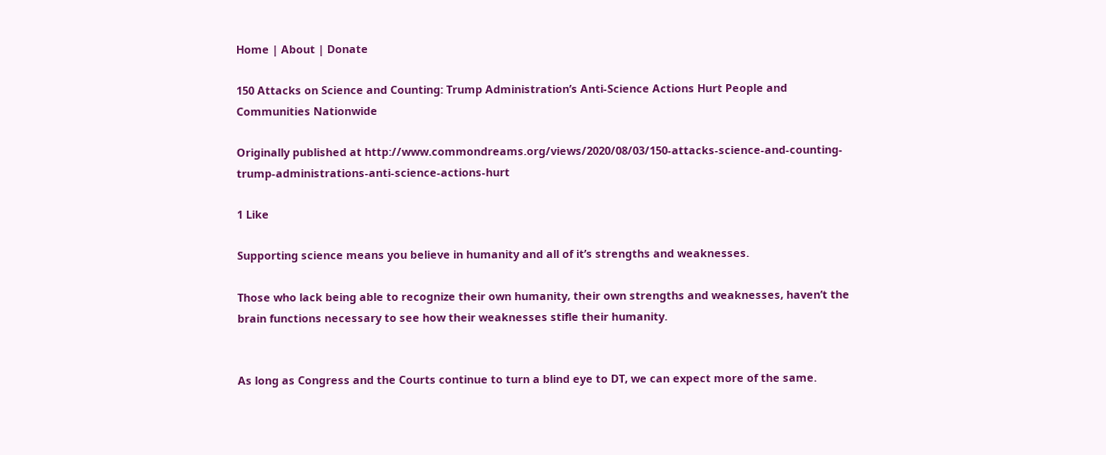Home | About | Donate

150 Attacks on Science and Counting: Trump Administration’s Anti-Science Actions Hurt People and Communities Nationwide

Originally published at http://www.commondreams.org/views/2020/08/03/150-attacks-science-and-counting-trump-administrations-anti-science-actions-hurt

1 Like

Supporting science means you believe in humanity and all of it’s strengths and weaknesses.

Those who lack being able to recognize their own humanity, their own strengths and weaknesses, haven’t the brain functions necessary to see how their weaknesses stifle their humanity.


As long as Congress and the Courts continue to turn a blind eye to DT, we can expect more of the same.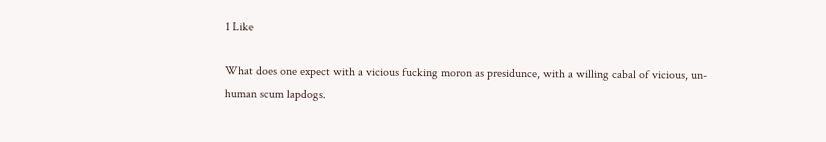1 Like

What does one expect with a vicious fucking moron as presidunce, with a willing cabal of vicious, un-human scum lapdogs.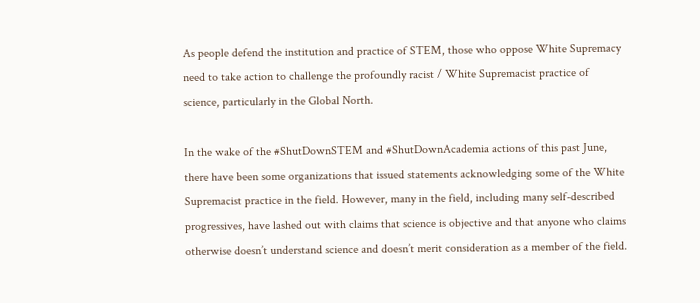As people defend the institution and practice of STEM, those who oppose White Supremacy need to take action to challenge the profoundly racist / White Supremacist practice of science, particularly in the Global North.

In the wake of the #ShutDownSTEM and #ShutDownAcademia actions of this past June, there have been some organizations that issued statements acknowledging some of the White Supremacist practice in the field. However, many in the field, including many self-described progressives, have lashed out with claims that science is objective and that anyone who claims otherwise doesn’t understand science and doesn’t merit consideration as a member of the field.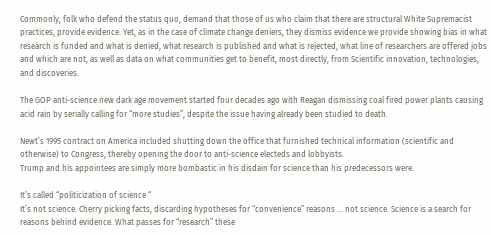Commonly, folk who defend the status quo, demand that those of us who claim that there are structural White Supremacist practices, provide evidence. Yet, as in the case of climate change deniers, they dismiss evidence we provide showing bias in what research is funded and what is denied, what research is published and what is rejected, what line of researchers are offered jobs and which are not, as well as data on what communities get to benefit, most directly, from Scientific innovation, technologies, and discoveries.

The GOP anti-science new dark age movement started four decades ago with Reagan dismissing coal fired power plants causing acid rain by serially calling for “more studies”, despite the issue having already been studied to death.

Newt’s 1995 contract on America included shutting down the office that furnished technical information (scientific and otherwise) to Congress, thereby opening the door to anti-science electeds and lobbyists.
Trump and his appointees are simply more bombastic in his disdain for science than his predecessors were.

It’s called “politicization of science “
It’s not science. Cherry picking facts, discarding hypotheses for “convenience” reasons … not science. Science is a search for reasons behind evidence. What passes for “research” these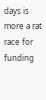days is more a rat race for funding